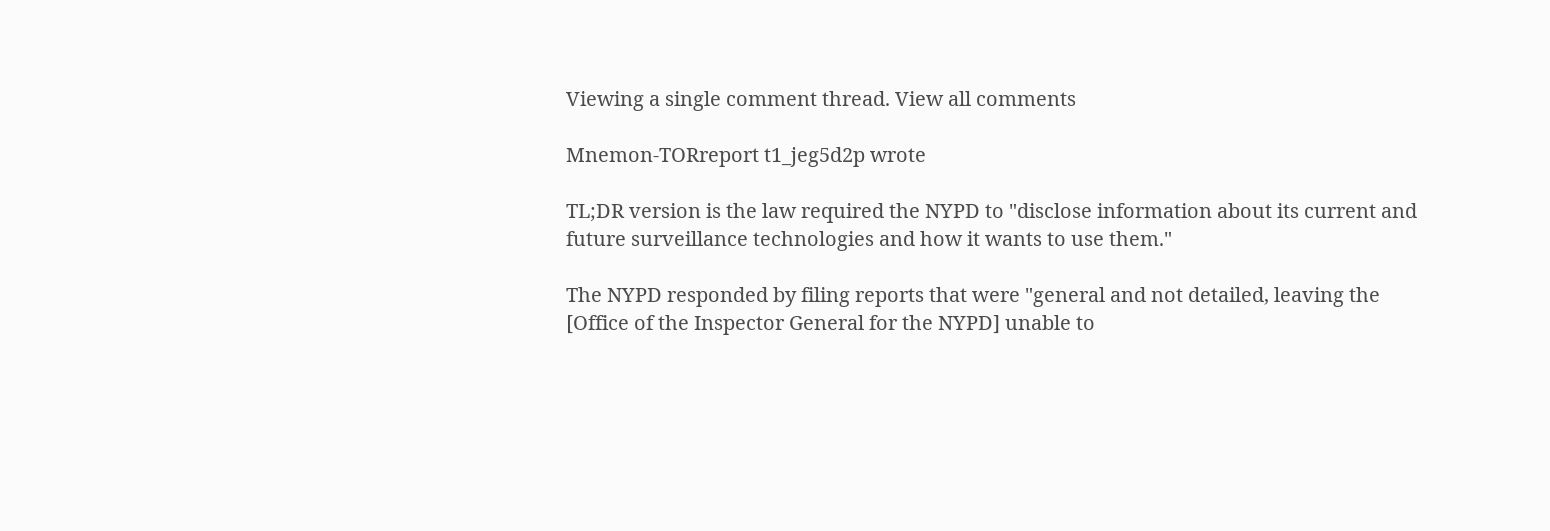Viewing a single comment thread. View all comments

Mnemon-TORreport t1_jeg5d2p wrote

TL;DR version is the law required the NYPD to "disclose information about its current and future surveillance technologies and how it wants to use them."

The NYPD responded by filing reports that were "general and not detailed, leaving the [Office of the Inspector General for the NYPD] unable to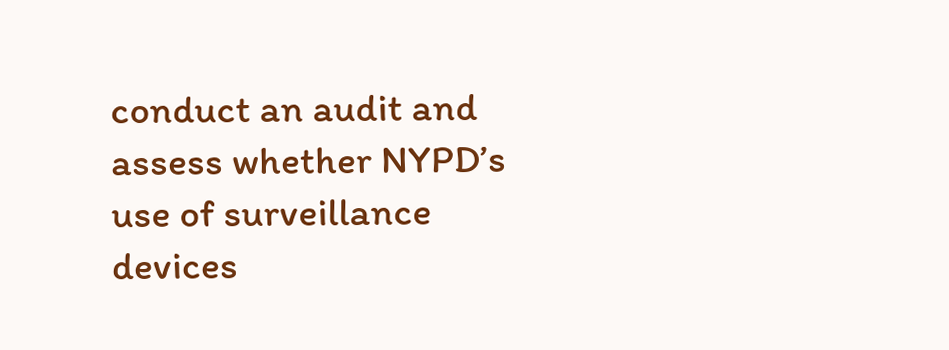conduct an audit and assess whether NYPD’s use of surveillance devices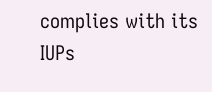complies with its IUPs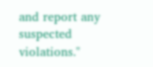and report any suspected violations."